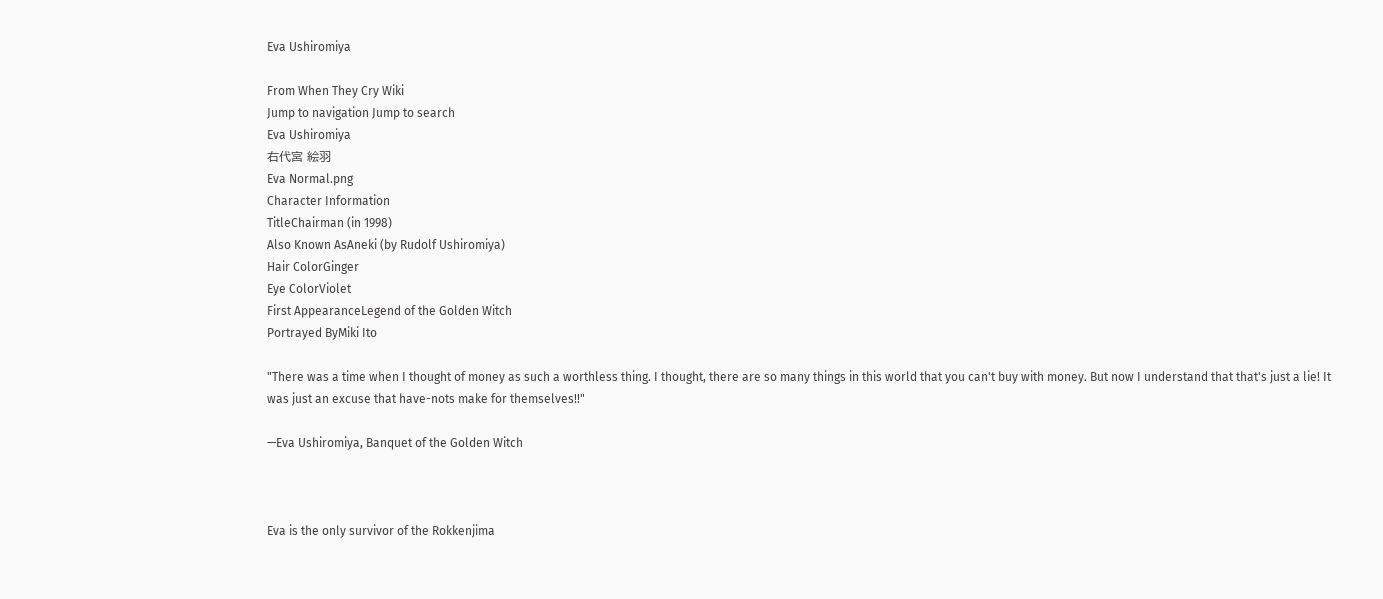Eva Ushiromiya

From When They Cry Wiki
Jump to navigation Jump to search
Eva Ushiromiya
右代宮 絵羽
Eva Normal.png
Character Information
TitleChairman (in 1998)
Also Known AsAneki (by Rudolf Ushiromiya)
Hair ColorGinger
Eye ColorViolet
First AppearanceLegend of the Golden Witch
Portrayed ByMiki Ito

"There was a time when I thought of money as such a worthless thing. I thought, there are so many things in this world that you can't buy with money. But now I understand that that's just a lie! It was just an excuse that have-nots make for themselves!!"

—Eva Ushiromiya, Banquet of the Golden Witch



Eva is the only survivor of the Rokkenjima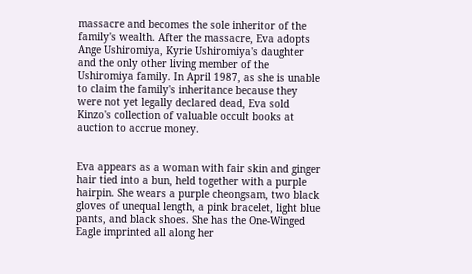massacre and becomes the sole inheritor of the family's wealth. After the massacre, Eva adopts Ange Ushiromiya, Kyrie Ushiromiya's daughter and the only other living member of the Ushiromiya family. In April 1987, as she is unable to claim the family's inheritance because they were not yet legally declared dead, Eva sold Kinzo's collection of valuable occult books at auction to accrue money.


Eva appears as a woman with fair skin and ginger hair tied into a bun, held together with a purple hairpin. She wears a purple cheongsam, two black gloves of unequal length, a pink bracelet, light blue pants, and black shoes. She has the One-Winged Eagle imprinted all along her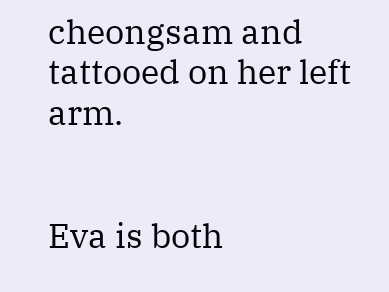cheongsam and tattooed on her left arm.


Eva is both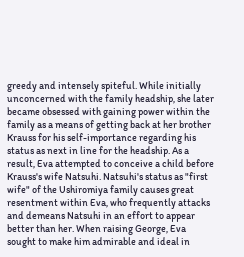greedy and intensely spiteful. While initially unconcerned with the family headship, she later became obsessed with gaining power within the family as a means of getting back at her brother Krauss for his self-importance regarding his status as next in line for the headship. As a result, Eva attempted to conceive a child before Krauss's wife Natsuhi. Natsuhi's status as "first wife" of the Ushiromiya family causes great resentment within Eva, who frequently attacks and demeans Natsuhi in an effort to appear better than her. When raising George, Eva sought to make him admirable and ideal in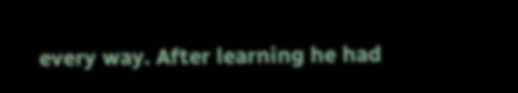every way. After learning he had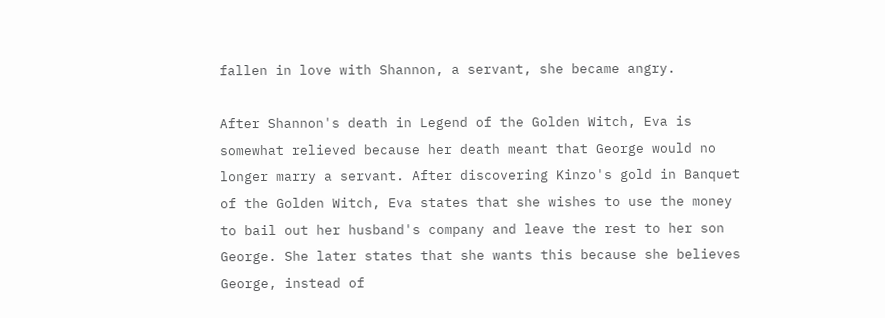fallen in love with Shannon, a servant, she became angry.

After Shannon's death in Legend of the Golden Witch, Eva is somewhat relieved because her death meant that George would no longer marry a servant. After discovering Kinzo's gold in Banquet of the Golden Witch, Eva states that she wishes to use the money to bail out her husband's company and leave the rest to her son George. She later states that she wants this because she believes George, instead of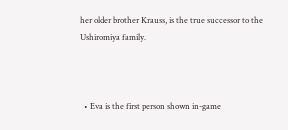her older brother Krauss, is the true successor to the Ushiromiya family.



  • Eva is the first person shown in-game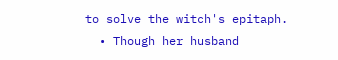to solve the witch's epitaph.
  • Though her husband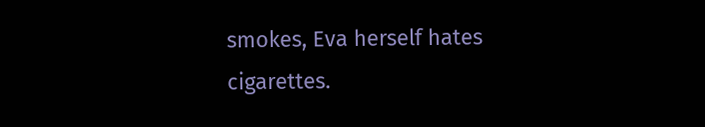smokes, Eva herself hates cigarettes.